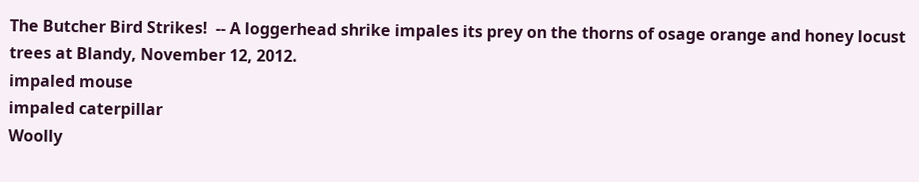The Butcher Bird Strikes!  -- A loggerhead shrike impales its prey on the thorns of osage orange and honey locust trees at Blandy, November 12, 2012.
impaled mouse
impaled caterpillar
Woolly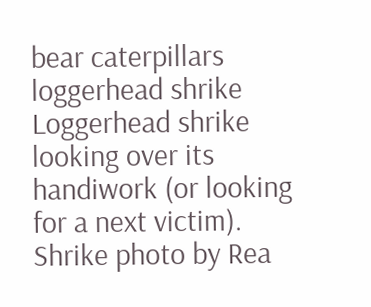bear caterpillars
loggerhead shrike
Loggerhead shrike looking over its handiwork (or looking for a next victim). Shrike photo by Rea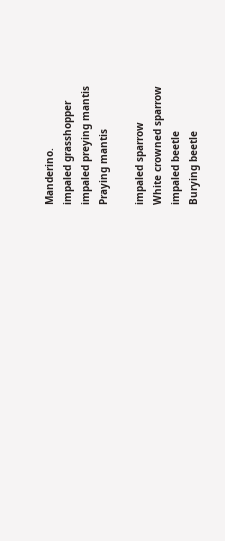Manderino.
impaled grasshopper
impaled preying mantis
Praying mantis

impaled sparrow
White crowned sparrow
impaled beetle
Burying beetle